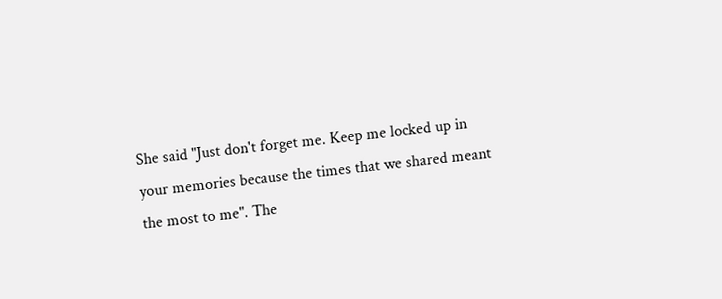She said "Just don't forget me. Keep me locked up in your memories because the times that we shared meant the most to me". The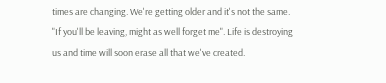times are changing. We're getting older and it's not the same. "If you'll be leaving, might as well forget me". Life is destroying us and time will soon erase all that we've created.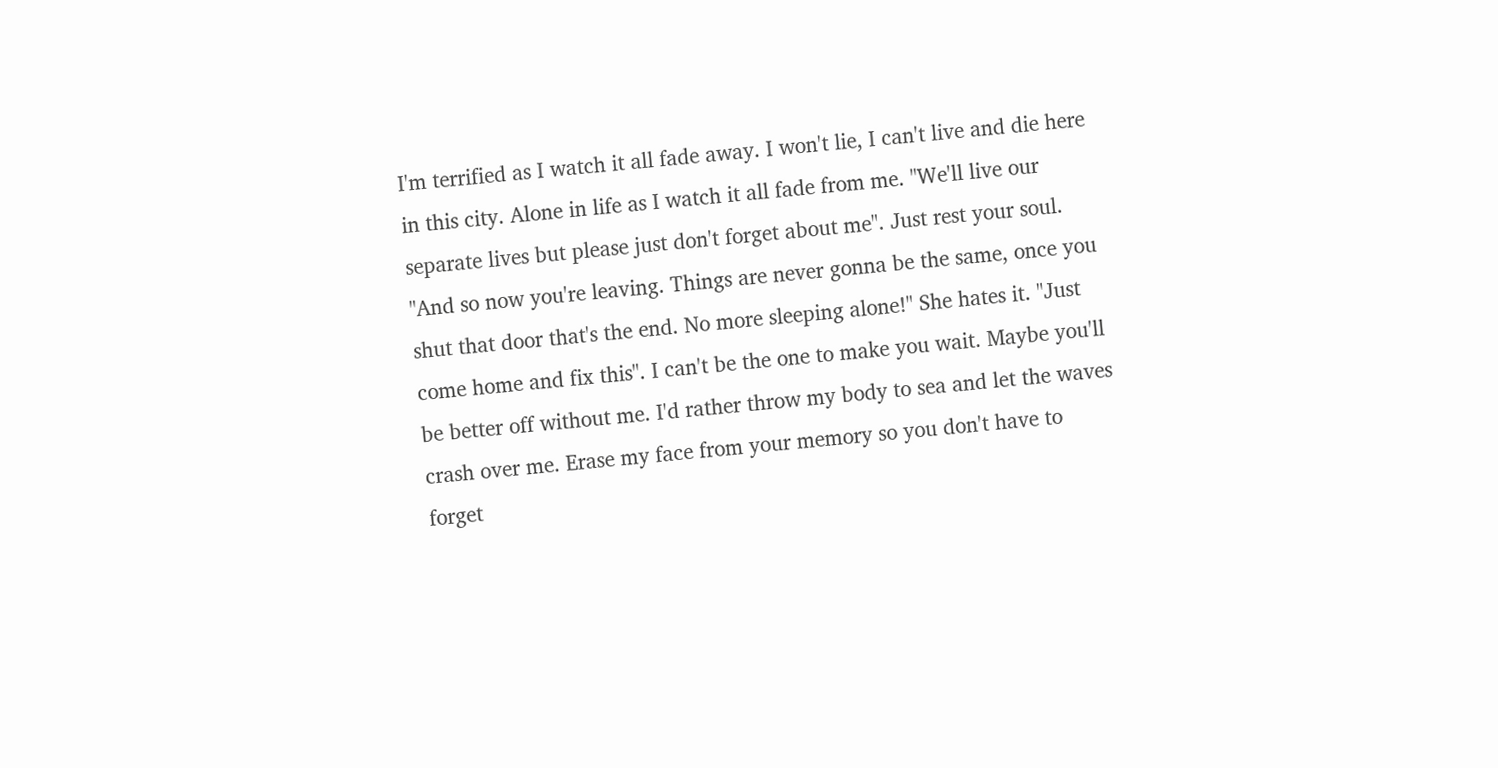I'm terrified as I watch it all fade away. I won't lie, I can't live and die here in this city. Alone in life as I watch it all fade from me. "We'll live our separate lives but please just don't forget about me". Just rest your soul. "And so now you're leaving. Things are never gonna be the same, once you shut that door that's the end. No more sleeping alone!" She hates it. "Just come home and fix this". I can't be the one to make you wait. Maybe you'll be better off without me. I'd rather throw my body to sea and let the waves crash over me. Erase my face from your memory so you don't have to forget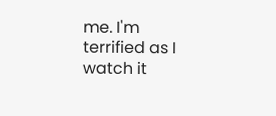me. I'm terrified as I watch it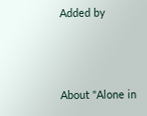Added by



About "Alone in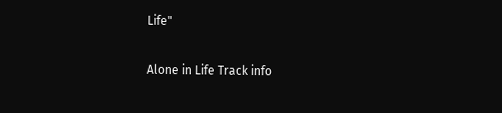Life"


Alone in Life Track info